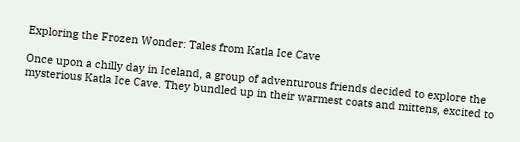Exploring the Frozen Wonder: Tales from Katla Ice Cave

Once upon a chilly day in Iceland, a group of adventurous friends decided to explore the mysterious Katla Ice Cave. They bundled up in their warmest coats and mittens, excited to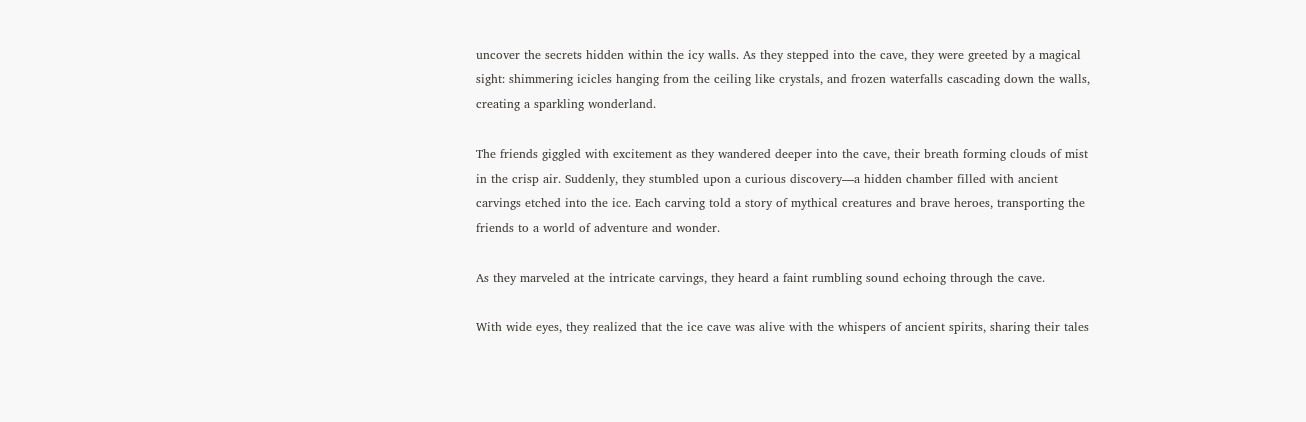uncover the secrets hidden within the icy walls. As they stepped into the cave, they were greeted by a magical sight: shimmering icicles hanging from the ceiling like crystals, and frozen waterfalls cascading down the walls, creating a sparkling wonderland.

The friends giggled with excitement as they wandered deeper into the cave, their breath forming clouds of mist in the crisp air. Suddenly, they stumbled upon a curious discovery—a hidden chamber filled with ancient carvings etched into the ice. Each carving told a story of mythical creatures and brave heroes, transporting the friends to a world of adventure and wonder.

As they marveled at the intricate carvings, they heard a faint rumbling sound echoing through the cave.

With wide eyes, they realized that the ice cave was alive with the whispers of ancient spirits, sharing their tales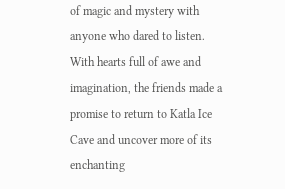of magic and mystery with anyone who dared to listen. With hearts full of awe and imagination, the friends made a promise to return to Katla Ice Cave and uncover more of its enchanting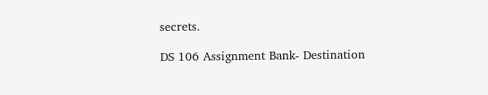secrets.

DS 106 Assignment Bank- Destination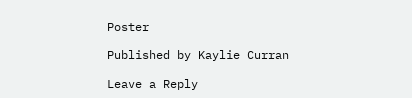Poster

Published by Kaylie Curran

Leave a Reply